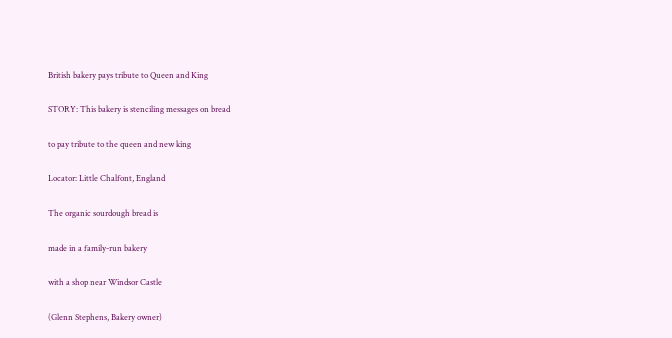British bakery pays tribute to Queen and King

STORY: This bakery is stenciling messages on bread

to pay tribute to the queen and new king

Locator: Little Chalfont, England

The organic sourdough bread is

made in a family-run bakery

with a shop near Windsor Castle

(Glenn Stephens, Bakery owner)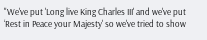"We've put 'Long live King Charles III' and we've put ‘Rest in Peace your Majesty' so we've tried to show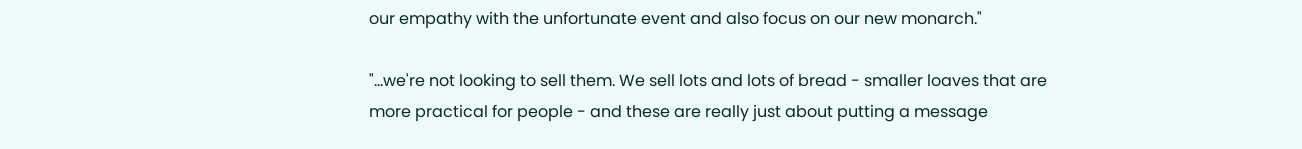our empathy with the unfortunate event and also focus on our new monarch."

"...we're not looking to sell them. We sell lots and lots of bread - smaller loaves that are more practical for people - and these are really just about putting a message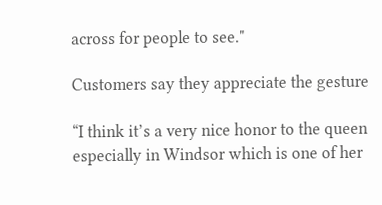across for people to see."

Customers say they appreciate the gesture

“I think it’s a very nice honor to the queen especially in Windsor which is one of her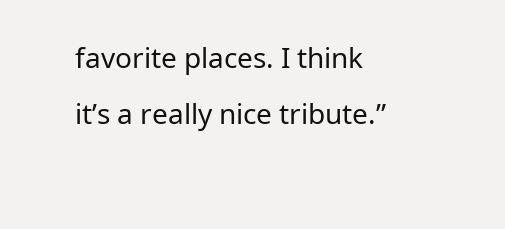favorite places. I think it’s a really nice tribute.”